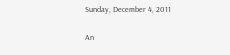Sunday, December 4, 2011

An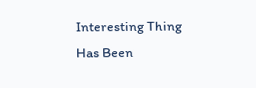Interesting Thing Has Been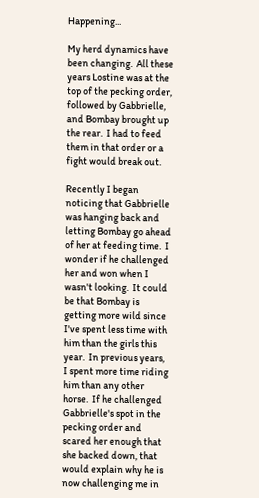Happening...

My herd dynamics have been changing.  All these years Lostine was at the top of the pecking order, followed by Gabbrielle, and Bombay brought up the rear.  I had to feed them in that order or a fight would break out.

Recently I began noticing that Gabbrielle was hanging back and letting Bombay go ahead of her at feeding time.  I wonder if he challenged her and won when I wasn't looking.  It could be that Bombay is getting more wild since I've spent less time with him than the girls this year.  In previous years, I spent more time riding him than any other horse.  If he challenged Gabbrielle's spot in the pecking order and scared her enough that she backed down, that would explain why he is now challenging me in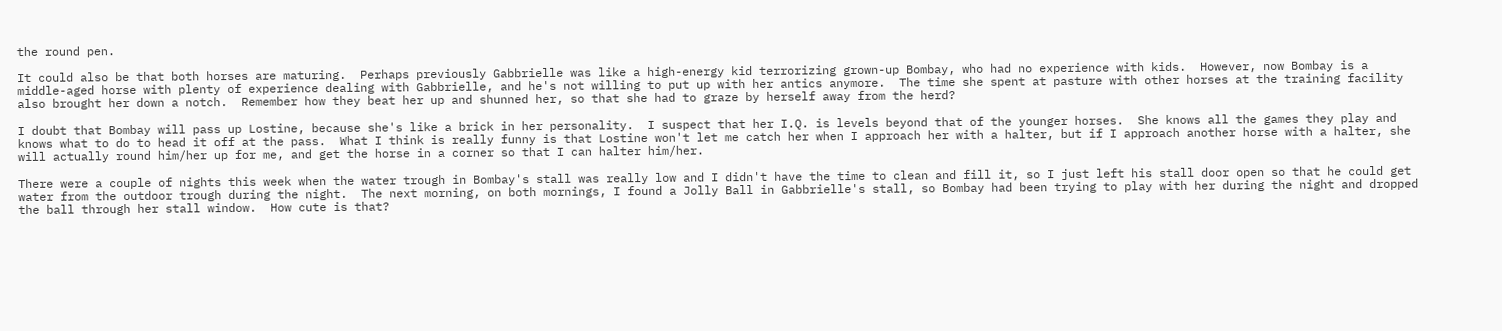the round pen.

It could also be that both horses are maturing.  Perhaps previously Gabbrielle was like a high-energy kid terrorizing grown-up Bombay, who had no experience with kids.  However, now Bombay is a middle-aged horse with plenty of experience dealing with Gabbrielle, and he's not willing to put up with her antics anymore.  The time she spent at pasture with other horses at the training facility also brought her down a notch.  Remember how they beat her up and shunned her, so that she had to graze by herself away from the herd?

I doubt that Bombay will pass up Lostine, because she's like a brick in her personality.  I suspect that her I.Q. is levels beyond that of the younger horses.  She knows all the games they play and knows what to do to head it off at the pass.  What I think is really funny is that Lostine won't let me catch her when I approach her with a halter, but if I approach another horse with a halter, she will actually round him/her up for me, and get the horse in a corner so that I can halter him/her.

There were a couple of nights this week when the water trough in Bombay's stall was really low and I didn't have the time to clean and fill it, so I just left his stall door open so that he could get water from the outdoor trough during the night.  The next morning, on both mornings, I found a Jolly Ball in Gabbrielle's stall, so Bombay had been trying to play with her during the night and dropped the ball through her stall window.  How cute is that?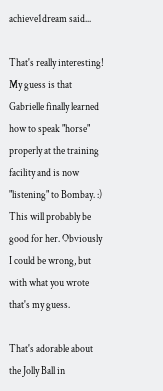achieve1dream said...

That's really interesting! My guess is that Gabrielle finally learned how to speak "horse" properly at the training facility and is now "listening" to Bombay. :) This will probably be good for her. Obviously I could be wrong, but with what you wrote that's my guess.

That's adorable about the Jolly Ball in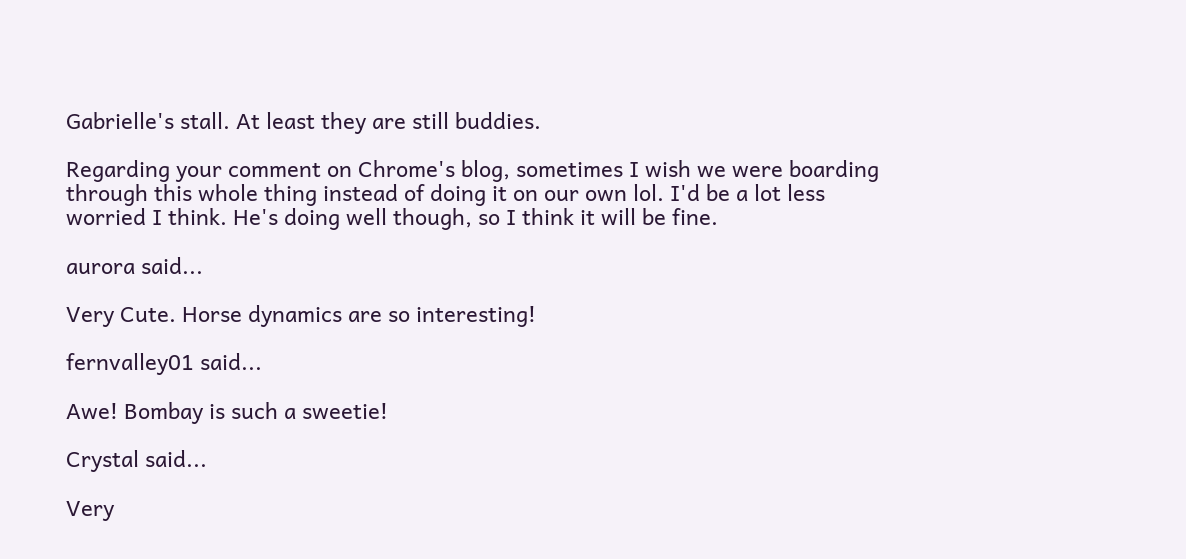Gabrielle's stall. At least they are still buddies.

Regarding your comment on Chrome's blog, sometimes I wish we were boarding through this whole thing instead of doing it on our own lol. I'd be a lot less worried I think. He's doing well though, so I think it will be fine.

aurora said...

Very Cute. Horse dynamics are so interesting!

fernvalley01 said...

Awe! Bombay is such a sweetie!

Crystal said...

Very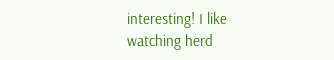interesting! I like watching herd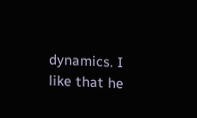dynamics. I like that he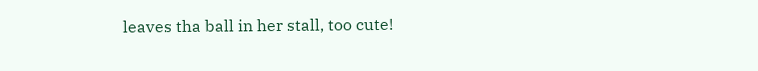leaves tha ball in her stall, too cute!